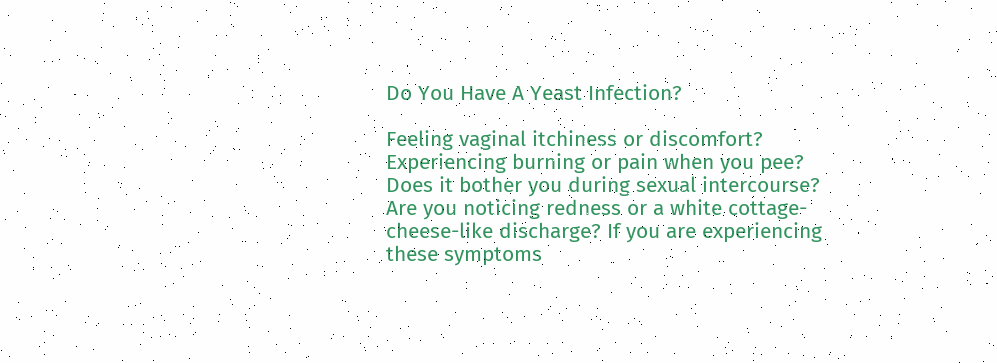Do You Have A Yeast Infection?

Feeling vaginal itchiness or discomfort? Experiencing burning or pain when you pee? Does it bother you during sexual intercourse? Are you noticing redness or a white cottage-cheese-like discharge? If you are experiencing these symptoms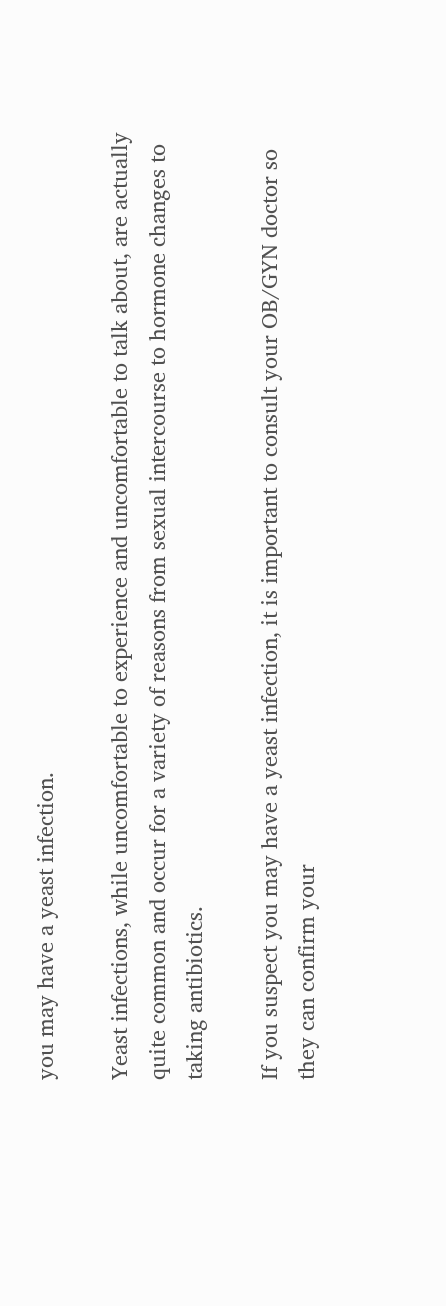you may have a yeast infection.

Yeast infections, while uncomfortable to experience and uncomfortable to talk about, are actually quite common and occur for a variety of reasons from sexual intercourse to hormone changes to taking antibiotics.

If you suspect you may have a yeast infection, it is important to consult your OB/GYN doctor so they can confirm your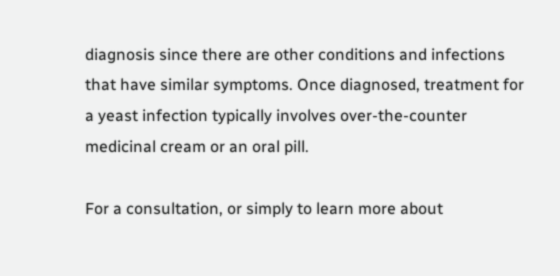diagnosis since there are other conditions and infections that have similar symptoms. Once diagnosed, treatment for a yeast infection typically involves over-the-counter medicinal cream or an oral pill.

For a consultation, or simply to learn more about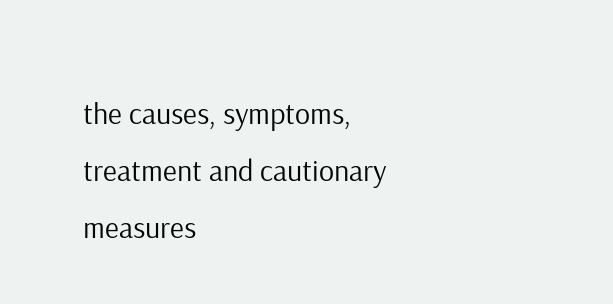the causes, symptoms, treatment and cautionary measures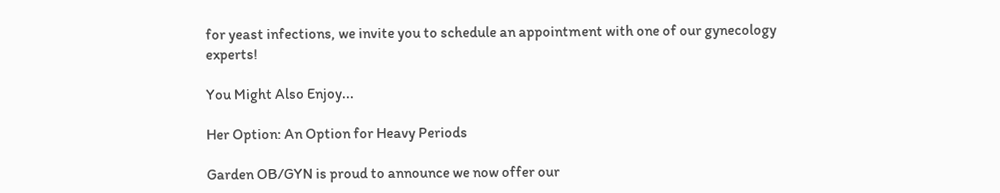for yeast infections, we invite you to schedule an appointment with one of our gynecology experts!

You Might Also Enjoy...

Her Option: An Option for Heavy Periods

Garden OB/GYN is proud to announce we now offer our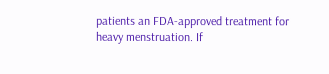patients an FDA-approved treatment for heavy menstruation. If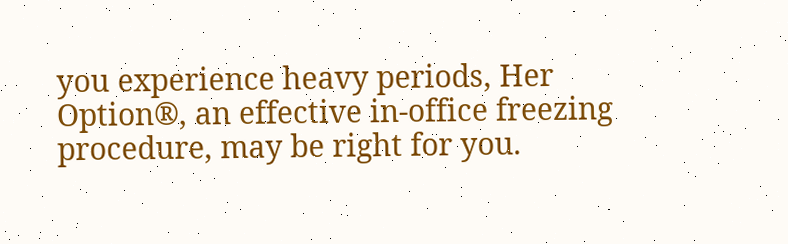you experience heavy periods, Her Option®, an effective in-office freezing procedure, may be right for you.